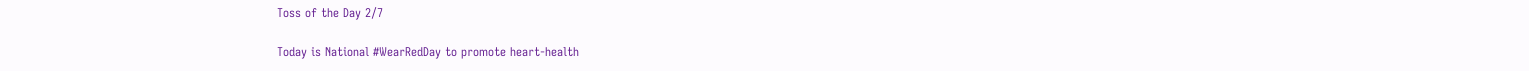Toss of the Day 2/7

Today is National #WearRedDay to promote heart-health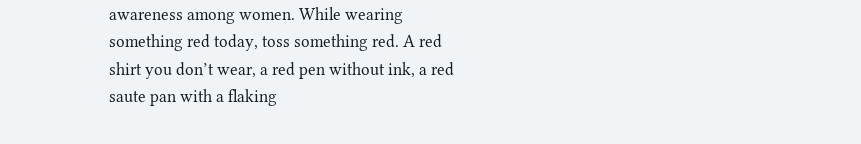awareness among women. While wearing something red today, toss something red. A red shirt you don’t wear, a red pen without ink, a red saute pan with a flaking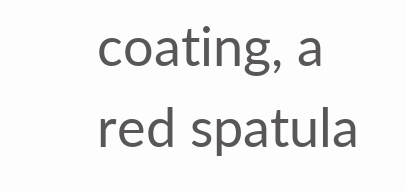coating, a red spatula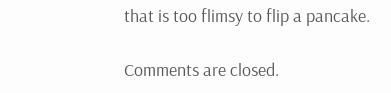that is too flimsy to flip a pancake.

Comments are closed.